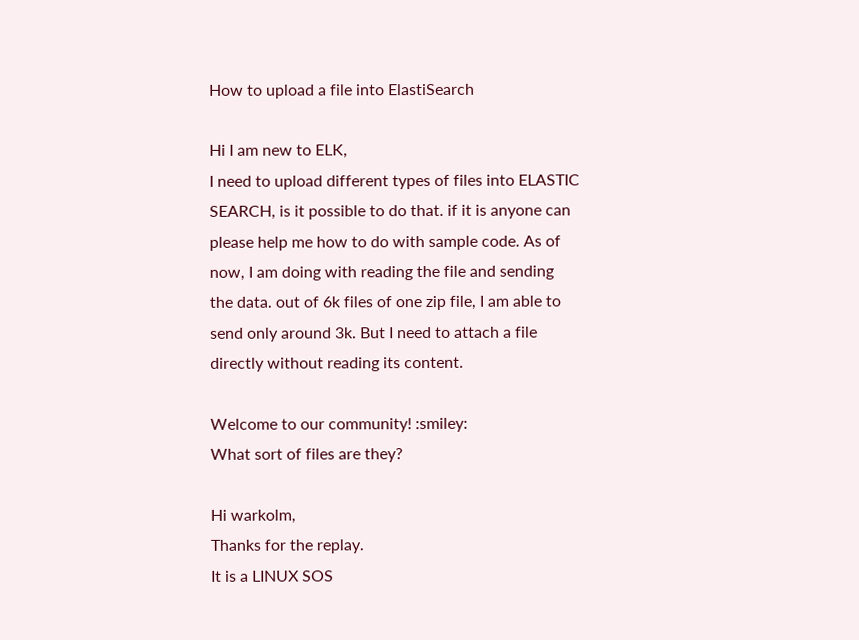How to upload a file into ElastiSearch

Hi I am new to ELK,
I need to upload different types of files into ELASTIC SEARCH, is it possible to do that. if it is anyone can please help me how to do with sample code. As of now, I am doing with reading the file and sending the data. out of 6k files of one zip file, I am able to send only around 3k. But I need to attach a file directly without reading its content.

Welcome to our community! :smiley:
What sort of files are they?

Hi warkolm,
Thanks for the replay.
It is a LINUX SOS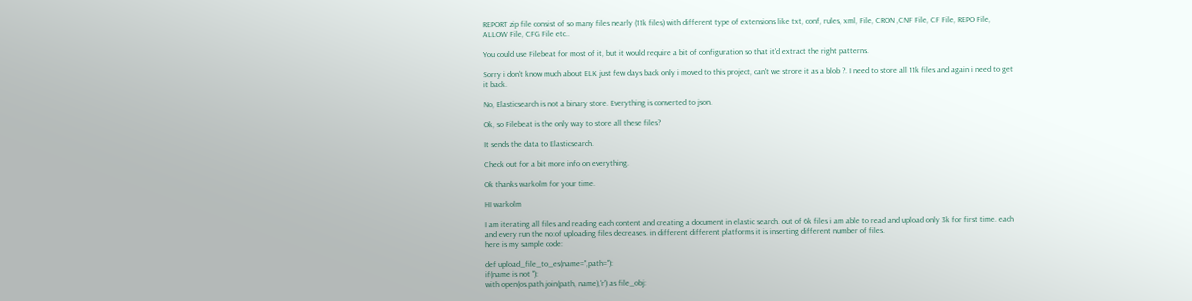REPORT zip file consist of so many files nearly (11k files) with different type of extensions like txt, conf, rules, xml, File, CRON ,CNF File, CF File, REPO File, ALLOW File, CFG File etc..

You could use Filebeat for most of it, but it would require a bit of configuration so that it'd extract the right patterns.

Sorry i don't know much about ELK just few days back only i moved to this project, can't we strore it as a blob ?. I need to store all 11k files and again i need to get it back.

No, Elasticsearch is not a binary store. Everything is converted to json.

Ok, so Filebeat is the only way to store all these files?

It sends the data to Elasticsearch.

Check out for a bit more info on everything.

Ok thanks warkolm for your time.

HI warkolm

I am iterating all files and reading each content and creating a document in elastic search. out of 6k files i am able to read and upload only 3k for first time. each and every run the no:of uploading files decreases. in different different platforms it is inserting different number of files.
here is my sample code:

def upload_file_to_es(name='',path=''):
if(name is not ''):
with open(os.path.join(path, name),'r') as file_obj: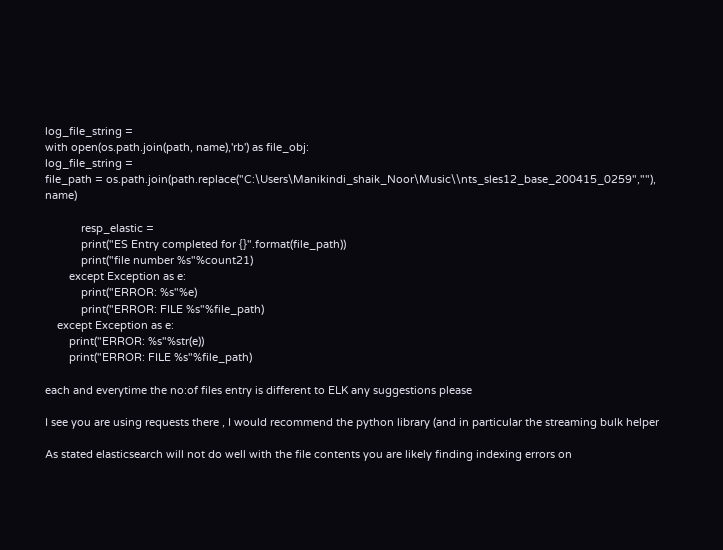log_file_string =
with open(os.path.join(path, name),'rb') as file_obj:
log_file_string =
file_path = os.path.join(path.replace("C:\Users\Manikindi_shaik_Noor\Music\\nts_sles12_base_200415_0259",""), name)

            resp_elastic =
            print("ES Entry completed for {}".format(file_path))
            print("file number %s"%count21)
        except Exception as e:
            print("ERROR: %s"%e)
            print("ERROR: FILE %s"%file_path)
    except Exception as e:
        print("ERROR: %s"%str(e))
        print("ERROR: FILE %s"%file_path)

each and everytime the no:of files entry is different to ELK any suggestions please

I see you are using requests there , I would recommend the python library (and in particular the streaming bulk helper

As stated elasticsearch will not do well with the file contents you are likely finding indexing errors on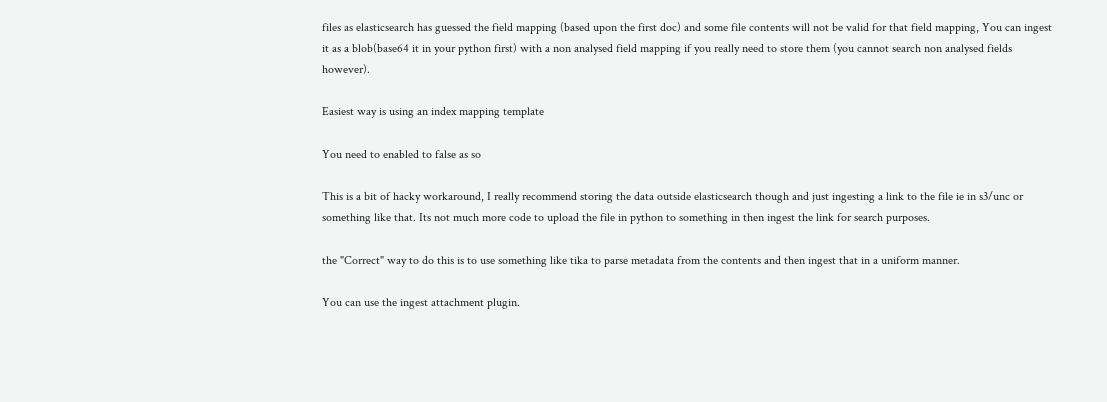files as elasticsearch has guessed the field mapping (based upon the first doc) and some file contents will not be valid for that field mapping, You can ingest it as a blob(base64 it in your python first) with a non analysed field mapping if you really need to store them (you cannot search non analysed fields however).

Easiest way is using an index mapping template

You need to enabled to false as so

This is a bit of hacky workaround, I really recommend storing the data outside elasticsearch though and just ingesting a link to the file ie in s3/unc or something like that. Its not much more code to upload the file in python to something in then ingest the link for search purposes.

the "Correct" way to do this is to use something like tika to parse metadata from the contents and then ingest that in a uniform manner.

You can use the ingest attachment plugin.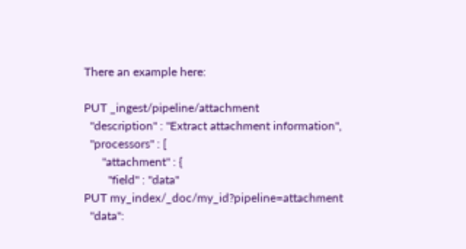There an example here:

PUT _ingest/pipeline/attachment
  "description" : "Extract attachment information",
  "processors" : [
      "attachment" : {
        "field" : "data"
PUT my_index/_doc/my_id?pipeline=attachment
  "data":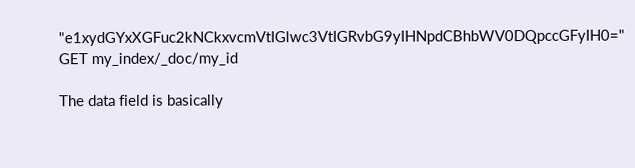"e1xydGYxXGFuc2kNCkxvcmVtIGlwc3VtIGRvbG9yIHNpdCBhbWV0DQpccGFyIH0="
GET my_index/_doc/my_id

The data field is basically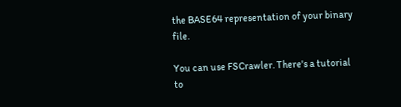the BASE64 representation of your binary file.

You can use FSCrawler. There's a tutorial to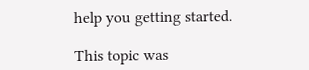help you getting started.

This topic was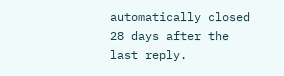automatically closed 28 days after the last reply.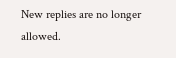New replies are no longer allowed.